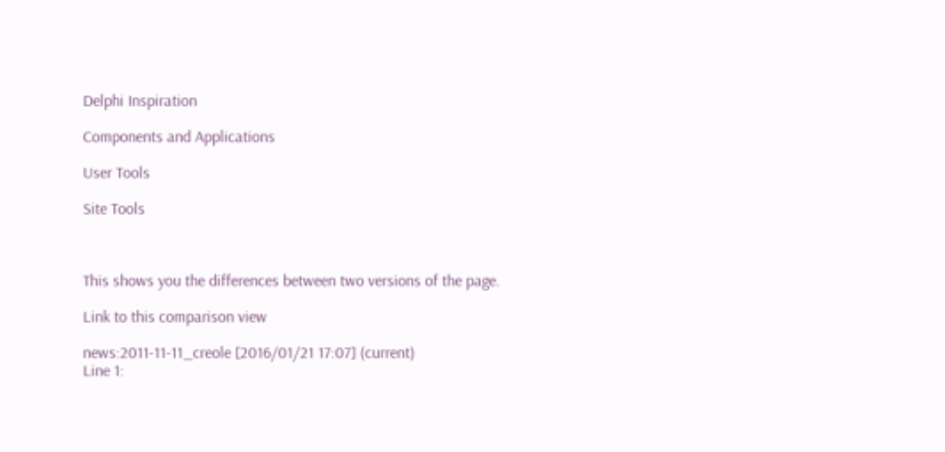Delphi Inspiration

Components and Applications

User Tools

Site Tools



This shows you the differences between two versions of the page.

Link to this comparison view

news:2011-11-11_creole [2016/01/21 17:07] (current)
Line 1: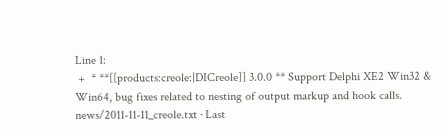Line 1:
 +  * **[[products:creole:|DICreole]] 3.0.0 ** Support Delphi XE2 Win32 & Win64, bug fixes related to nesting of output markup and hook calls.
news/2011-11-11_creole.txt · Last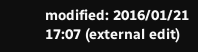modified: 2016/01/21 17:07 (external edit)